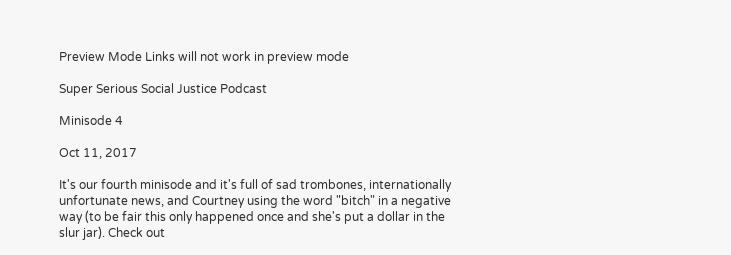Preview Mode Links will not work in preview mode

Super Serious Social Justice Podcast

Minisode 4

Oct 11, 2017

It's our fourth minisode and it's full of sad trombones, internationally unfortunate news, and Courtney using the word "bitch" in a negative way (to be fair this only happened once and she's put a dollar in the slur jar). Check out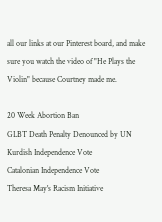all our links at our Pinterest board, and make sure you watch the video of "He Plays the Violin" because Courtney made me.

20 Week Abortion Ban
GLBT Death Penalty Denounced by UN
Kurdish Independence Vote
Catalonian Independence Vote
Theresa May's Racism Initiative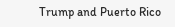Trump and Puerto Rico